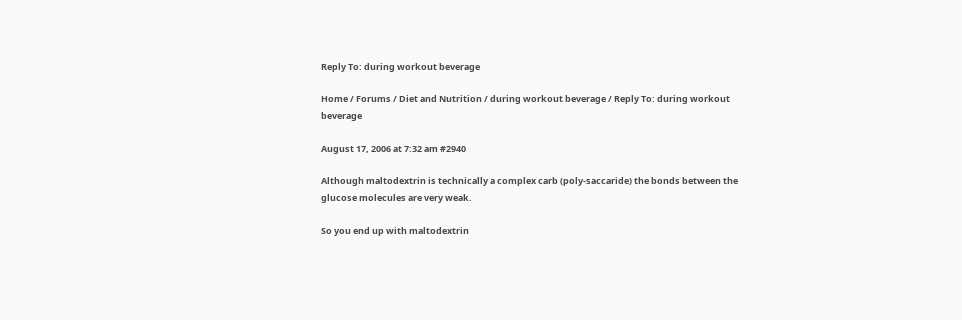Reply To: during workout beverage

Home / Forums / Diet and Nutrition / during workout beverage / Reply To: during workout beverage

August 17, 2006 at 7:32 am #2940

Although maltodextrin is technically a complex carb (poly-saccaride) the bonds between the glucose molecules are very weak.

So you end up with maltodextrin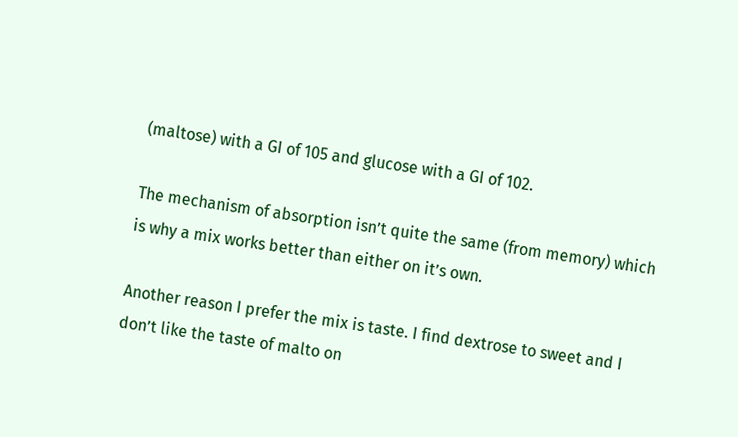(maltose) with a GI of 105 and glucose with a GI of 102.

The mechanism of absorption isn’t quite the same (from memory) which is why a mix works better than either on it’s own.

Another reason I prefer the mix is taste. I find dextrose to sweet and I don’t like the taste of malto on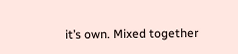it’s own. Mixed together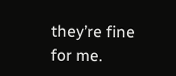they’re fine for me.